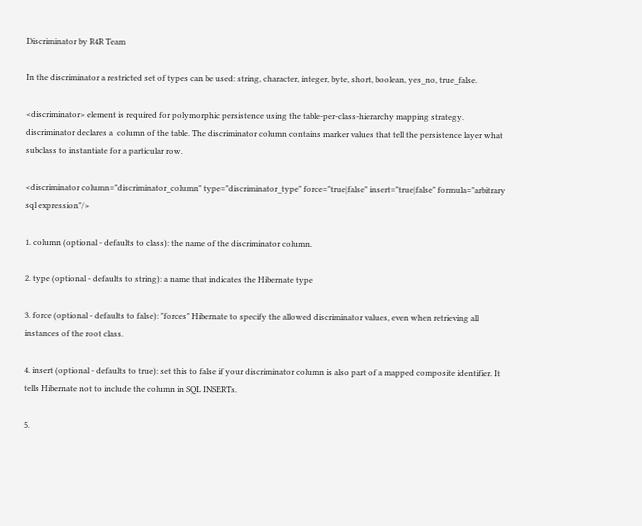Discriminator by R4R Team

In the discriminator a restricted set of types can be used: string, character, integer, byte, short, boolean, yes_no, true_false.

<discriminator> element is required for polymorphic persistence using the table-per-class-hierarchy mapping strategy. discriminator declares a  column of the table. The discriminator column contains marker values that tell the persistence layer what subclass to instantiate for a particular row.

<discriminator column="discriminator_column" type="discriminator_type" force="true|false" insert="true|false" formula="arbitrary sql expression"/>

1. column (optional - defaults to class): the name of the discriminator column.

2. type (optional - defaults to string): a name that indicates the Hibernate type

3. force (optional - defaults to false): "forces" Hibernate to specify the allowed discriminator values, even when retrieving all instances of the root class.

4. insert (optional - defaults to true): set this to false if your discriminator column is also part of a mapped composite identifier. It tells Hibernate not to include the column in SQL INSERTs.

5.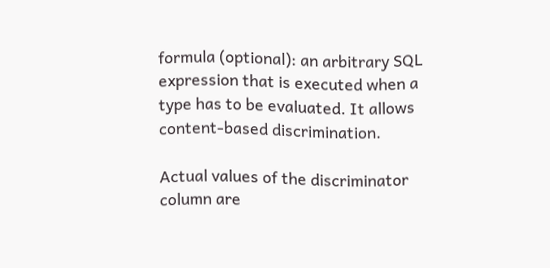formula (optional): an arbitrary SQL expression that is executed when a type has to be evaluated. It allows content-based discrimination.

Actual values of the discriminator column are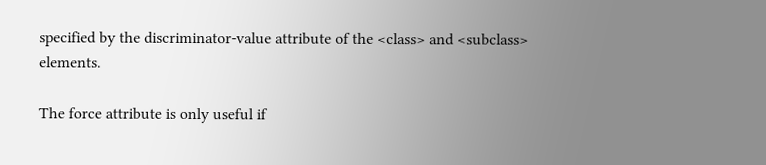specified by the discriminator-value attribute of the <class> and <subclass> elements.

The force attribute is only useful if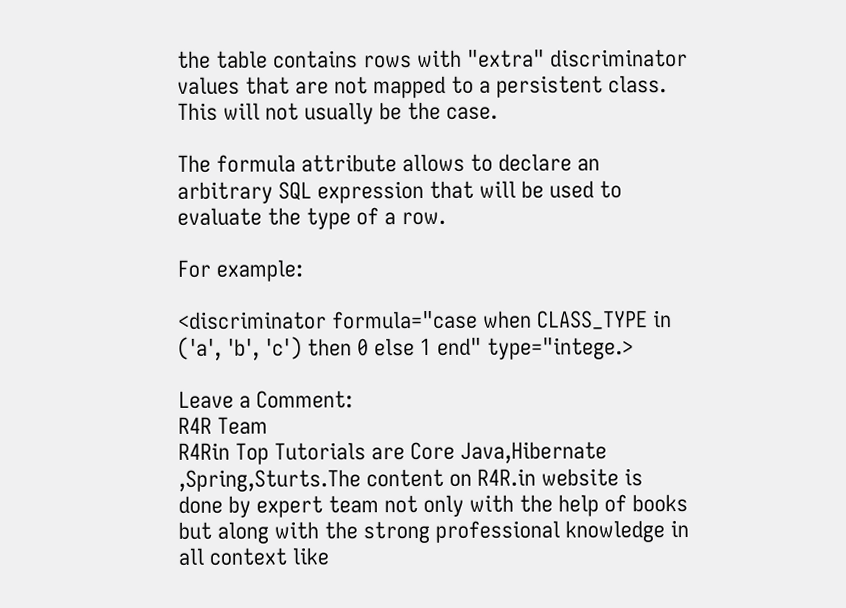the table contains rows with "extra" discriminator values that are not mapped to a persistent class. This will not usually be the case.

The formula attribute allows to declare an arbitrary SQL expression that will be used to evaluate the type of a row.

For example:

<discriminator formula="case when CLASS_TYPE in ('a', 'b', 'c') then 0 else 1 end" type="intege.>

Leave a Comment:
R4R Team
R4Rin Top Tutorials are Core Java,Hibernate ,Spring,Sturts.The content on R4R.in website is done by expert team not only with the help of books but along with the strong professional knowledge in all context like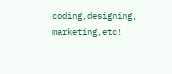coding,designing, marketing,etc!